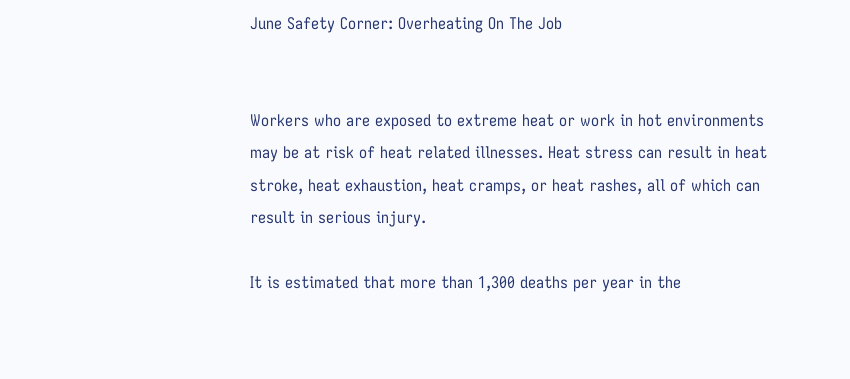June Safety Corner: Overheating On The Job


Workers who are exposed to extreme heat or work in hot environments may be at risk of heat related illnesses. Heat stress can result in heat stroke, heat exhaustion, heat cramps, or heat rashes, all of which can result in serious injury.

It is estimated that more than 1,300 deaths per year in the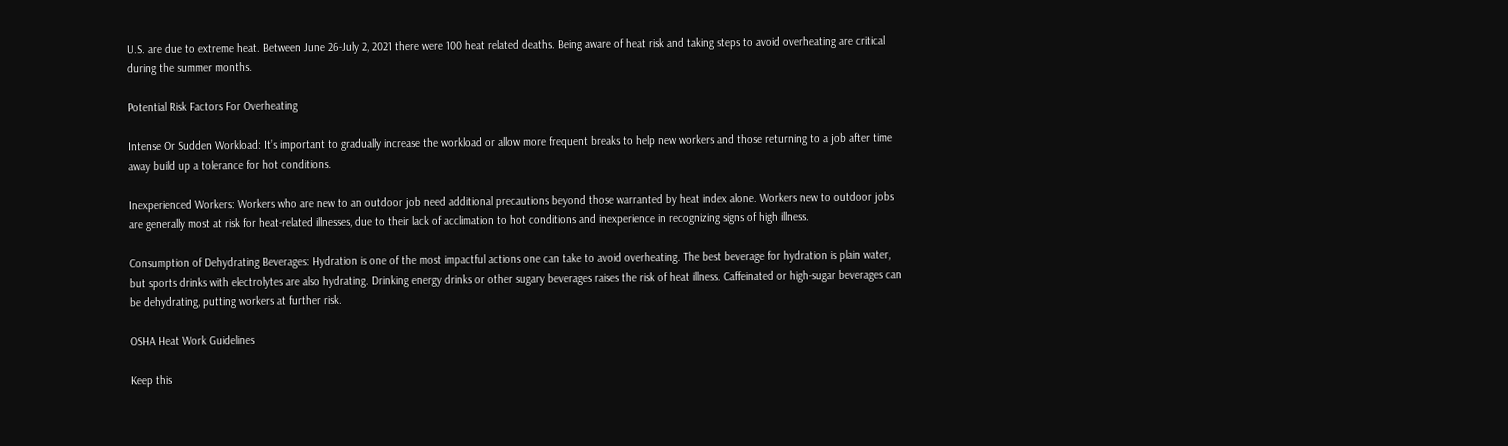U.S. are due to extreme heat. Between June 26-July 2, 2021 there were 100 heat related deaths. Being aware of heat risk and taking steps to avoid overheating are critical during the summer months.

Potential Risk Factors For Overheating

Intense Or Sudden Workload: It’s important to gradually increase the workload or allow more frequent breaks to help new workers and those returning to a job after time away build up a tolerance for hot conditions.

Inexperienced Workers: Workers who are new to an outdoor job need additional precautions beyond those warranted by heat index alone. Workers new to outdoor jobs are generally most at risk for heat-related illnesses, due to their lack of acclimation to hot conditions and inexperience in recognizing signs of high illness.

Consumption of Dehydrating Beverages: Hydration is one of the most impactful actions one can take to avoid overheating. The best beverage for hydration is plain water, but sports drinks with electrolytes are also hydrating. Drinking energy drinks or other sugary beverages raises the risk of heat illness. Caffeinated or high-sugar beverages can be dehydrating, putting workers at further risk.

OSHA Heat Work Guidelines

Keep this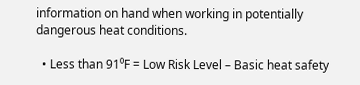information on hand when working in potentially dangerous heat conditions.

  • Less than 91⁰F = Low Risk Level – Basic heat safety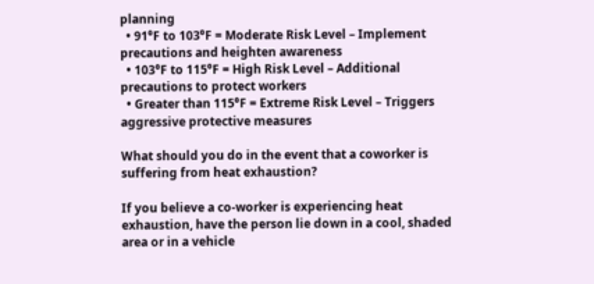planning
  • 91⁰F to 103⁰F = Moderate Risk Level – Implement precautions and heighten awareness
  • 103⁰F to 115⁰F = High Risk Level – Additional precautions to protect workers
  • Greater than 115⁰F = Extreme Risk Level – Triggers aggressive protective measures

What should you do in the event that a coworker is suffering from heat exhaustion?

If you believe a co-worker is experiencing heat exhaustion, have the person lie down in a cool, shaded area or in a vehicle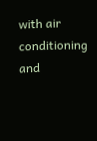with air conditioning and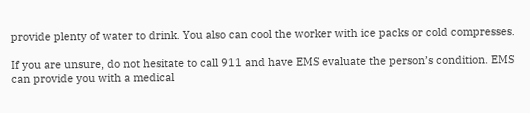provide plenty of water to drink. You also can cool the worker with ice packs or cold compresses.

If you are unsure, do not hesitate to call 911 and have EMS evaluate the person’s condition. EMS can provide you with a medical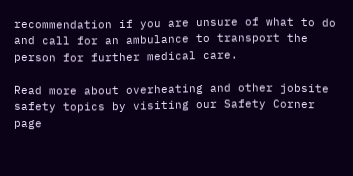recommendation if you are unsure of what to do and call for an ambulance to transport the person for further medical care.

Read more about overheating and other jobsite safety topics by visiting our Safety Corner page